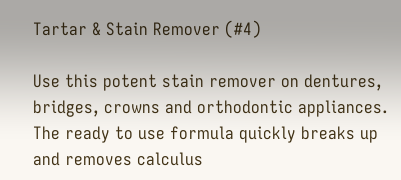Tartar & Stain Remover (#4)

Use this potent stain remover on dentures, bridges, crowns and orthodontic appliances. The ready to use formula quickly breaks up and removes calculus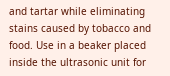and tartar while eliminating stains caused by tobacco and food. Use in a beaker placed inside the ultrasonic unit for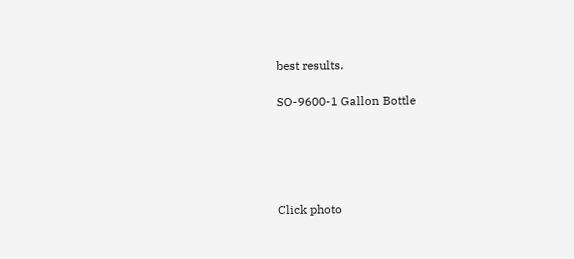best results.

SO-9600-1 Gallon Bottle





Click photo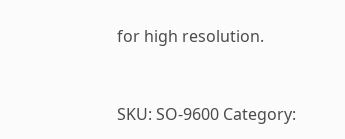for high resolution.


SKU: SO-9600 Category: